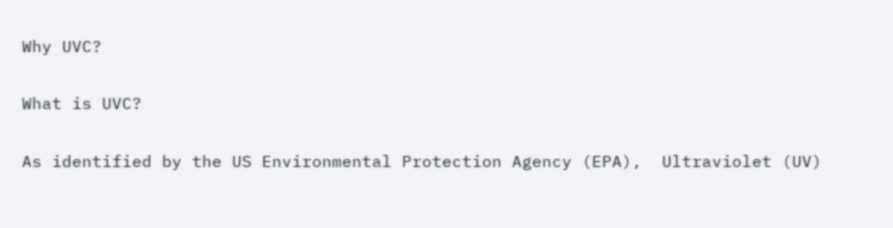Why UVC?

What is UVC?

As identified by the US Environmental Protection Agency (EPA),  Ultraviolet (UV)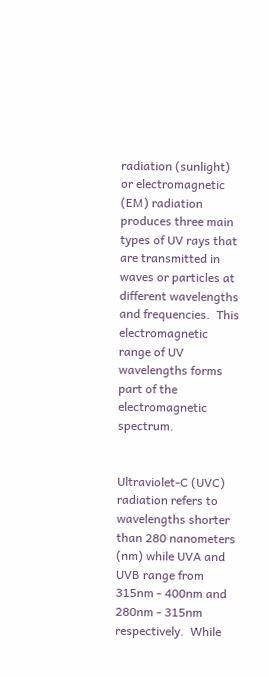radiation (sunlight) or electromagnetic (EM) radiation produces three main types of UV rays that are transmitted in waves or particles at different wavelengths and frequencies.  This electromagnetic range of UV wavelengths forms part of the electromagnetic spectrum.


Ultraviolet-C (UVC) radiation refers to wavelengths shorter than 280 nanometers (nm) while UVA and UVB range from 315nm - 400nm and 280nm - 315nm respectively.  While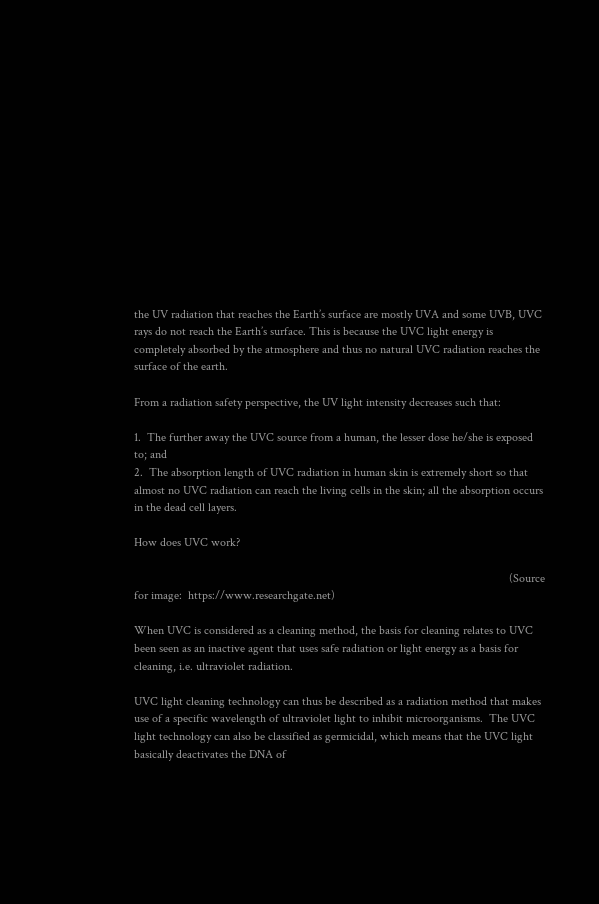the UV radiation that reaches the Earth’s surface are mostly UVA and some UVB, UVC rays do not reach the Earth’s surface. This is because the UVC light energy is completely absorbed by the atmosphere and thus no natural UVC radiation reaches the surface of the earth.

From a radiation safety perspective, the UV light intensity decreases such that:

1.  The further away the UVC source from a human, the lesser dose he/she is exposed to; and
2.  The absorption length of UVC radiation in human skin is extremely short so that almost no UVC radiation can reach the living cells in the skin; all the absorption occurs in the dead cell layers.

How does UVC work?

                                                                                                                             (Source for image:  https://www.researchgate.net)

When UVC is considered as a cleaning method, the basis for cleaning relates to UVC been seen as an inactive agent that uses safe radiation or light energy as a basis for cleaning, i.e. ultraviolet radiation.

UVC light cleaning technology can thus be described as a radiation method that makes use of a specific wavelength of ultraviolet light to inhibit microorganisms.  The UVC light technology can also be classified as germicidal, which means that the UVC light basically deactivates the DNA of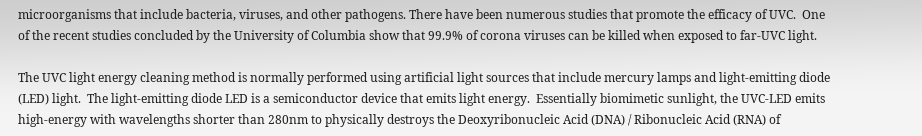microorganisms that include bacteria, viruses, and other pathogens. There have been numerous studies that promote the efficacy of UVC.  One of the recent studies concluded by the University of Columbia show that 99.9% of corona viruses can be killed when exposed to far-UVC light.

The UVC light energy cleaning method is normally performed using artificial light sources that include mercury lamps and light-emitting diode (LED) light.  The light-emitting diode LED is a semiconductor device that emits light energy.  Essentially biomimetic sunlight, the UVC-LED emits high-energy with wavelengths shorter than 280nm to physically destroys the Deoxyribonucleic Acid (DNA) / Ribonucleic Acid (RNA) of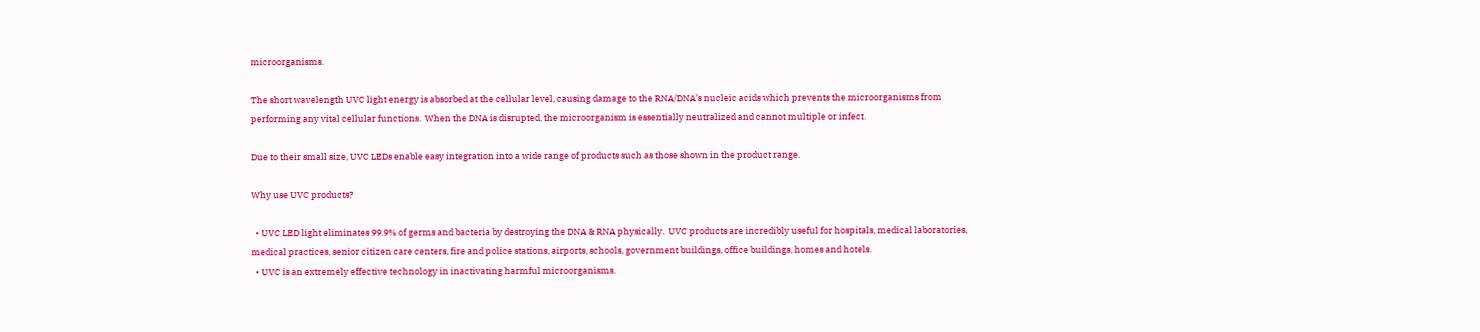microorganisms.

The short wavelength UVC light energy is absorbed at the cellular level, causing damage to the RNA/DNA’s nucleic acids which prevents the microorganisms from performing any vital cellular functions.  When the DNA is disrupted, the microorganism is essentially neutralized and cannot multiple or infect.

Due to their small size, UVC LEDs enable easy integration into a wide range of products such as those shown in the product range.

Why use UVC products?

  • UVC LED light eliminates 99.9% of germs and bacteria by destroying the DNA & RNA physically.  UVC products are incredibly useful for hospitals, medical laboratories, medical practices, senior citizen care centers, fire and police stations, airports, schools, government buildings, office buildings, homes and hotels.
  • UVC is an extremely effective technology in inactivating harmful microorganisms.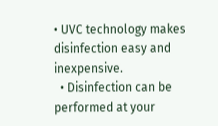• UVC technology makes disinfection easy and inexpensive.
  • Disinfection can be performed at your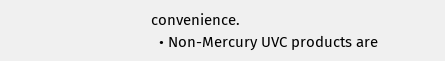convenience.
  • Non-Mercury UVC products are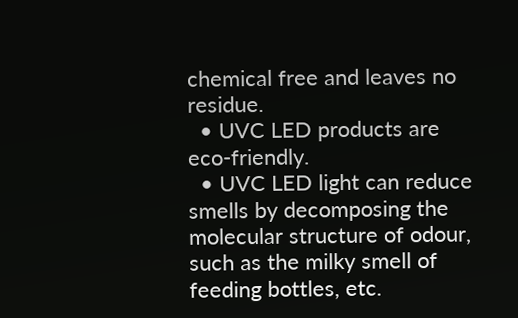chemical free and leaves no residue.
  • UVC LED products are eco-friendly.
  • UVC LED light can reduce smells by decomposing the molecular structure of odour, such as the milky smell of feeding bottles, etc.